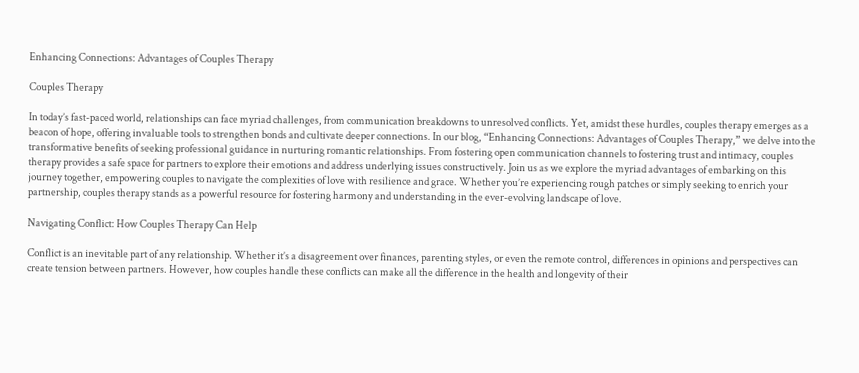Enhancing Connections: Advantages of Couples Therapy

Couples Therapy

In today’s fast-paced world, relationships can face myriad challenges, from communication breakdowns to unresolved conflicts. Yet, amidst these hurdles, couples therapy emerges as a beacon of hope, offering invaluable tools to strengthen bonds and cultivate deeper connections. In our blog, “Enhancing Connections: Advantages of Couples Therapy,” we delve into the transformative benefits of seeking professional guidance in nurturing romantic relationships. From fostering open communication channels to fostering trust and intimacy, couples therapy provides a safe space for partners to explore their emotions and address underlying issues constructively. Join us as we explore the myriad advantages of embarking on this journey together, empowering couples to navigate the complexities of love with resilience and grace. Whether you’re experiencing rough patches or simply seeking to enrich your partnership, couples therapy stands as a powerful resource for fostering harmony and understanding in the ever-evolving landscape of love.

Navigating Conflict: How Couples Therapy Can Help

Conflict is an inevitable part of any relationship. Whether it’s a disagreement over finances, parenting styles, or even the remote control, differences in opinions and perspectives can create tension between partners. However, how couples handle these conflicts can make all the difference in the health and longevity of their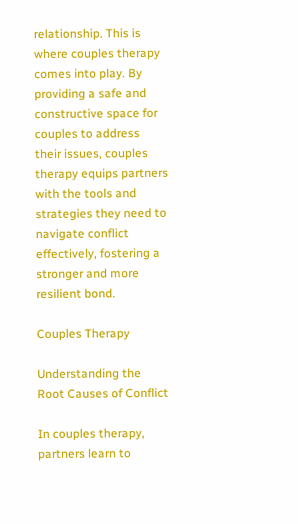relationship. This is where couples therapy comes into play. By providing a safe and constructive space for couples to address their issues, couples therapy equips partners with the tools and strategies they need to navigate conflict effectively, fostering a stronger and more resilient bond.

Couples Therapy

Understanding the Root Causes of Conflict

In couples therapy, partners learn to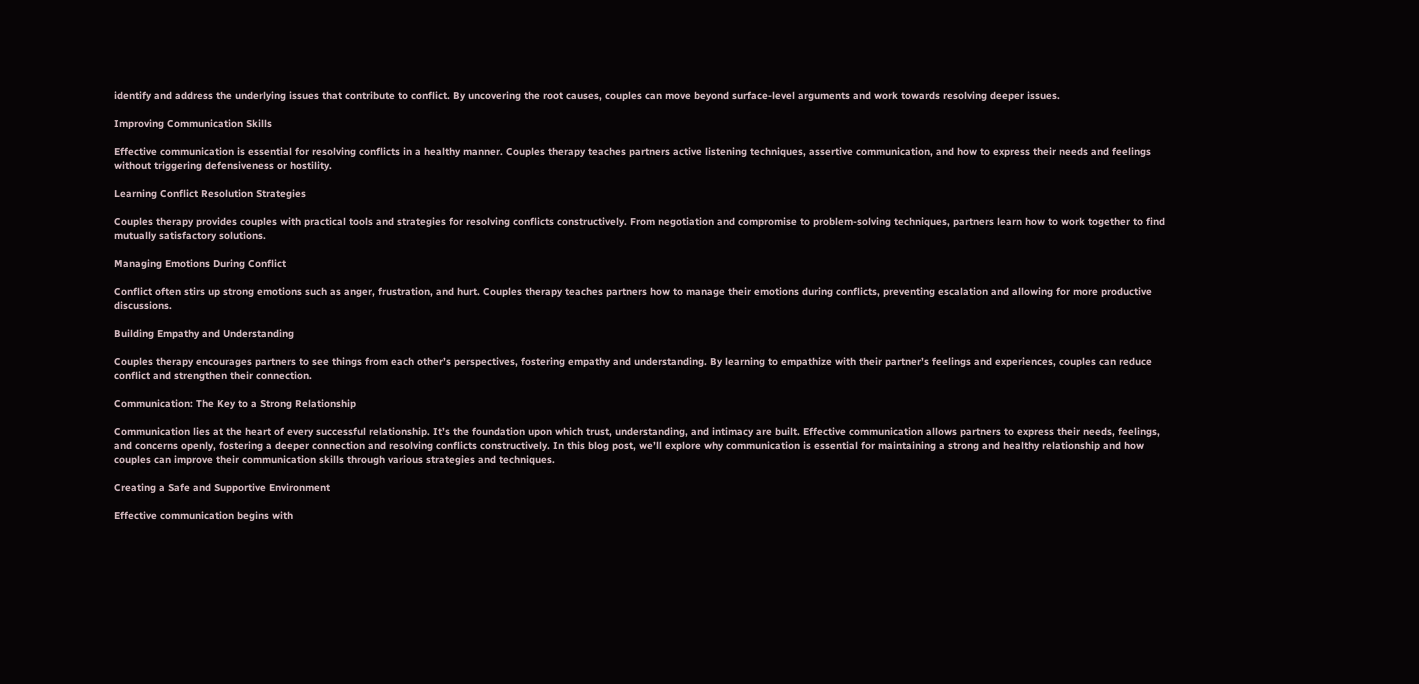identify and address the underlying issues that contribute to conflict. By uncovering the root causes, couples can move beyond surface-level arguments and work towards resolving deeper issues.

Improving Communication Skills

Effective communication is essential for resolving conflicts in a healthy manner. Couples therapy teaches partners active listening techniques, assertive communication, and how to express their needs and feelings without triggering defensiveness or hostility.

Learning Conflict Resolution Strategies

Couples therapy provides couples with practical tools and strategies for resolving conflicts constructively. From negotiation and compromise to problem-solving techniques, partners learn how to work together to find mutually satisfactory solutions.

Managing Emotions During Conflict

Conflict often stirs up strong emotions such as anger, frustration, and hurt. Couples therapy teaches partners how to manage their emotions during conflicts, preventing escalation and allowing for more productive discussions.

Building Empathy and Understanding

Couples therapy encourages partners to see things from each other’s perspectives, fostering empathy and understanding. By learning to empathize with their partner’s feelings and experiences, couples can reduce conflict and strengthen their connection.

Communication: The Key to a Strong Relationship

Communication lies at the heart of every successful relationship. It’s the foundation upon which trust, understanding, and intimacy are built. Effective communication allows partners to express their needs, feelings, and concerns openly, fostering a deeper connection and resolving conflicts constructively. In this blog post, we’ll explore why communication is essential for maintaining a strong and healthy relationship and how couples can improve their communication skills through various strategies and techniques.

Creating a Safe and Supportive Environment

Effective communication begins with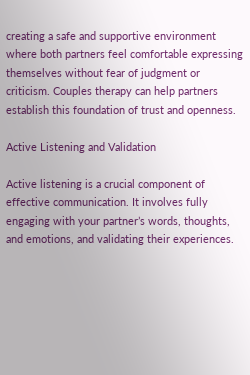creating a safe and supportive environment where both partners feel comfortable expressing themselves without fear of judgment or criticism. Couples therapy can help partners establish this foundation of trust and openness.

Active Listening and Validation

Active listening is a crucial component of effective communication. It involves fully engaging with your partner’s words, thoughts, and emotions, and validating their experiences.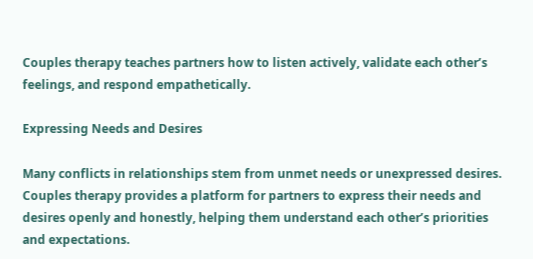Couples therapy teaches partners how to listen actively, validate each other’s feelings, and respond empathetically.

Expressing Needs and Desires

Many conflicts in relationships stem from unmet needs or unexpressed desires. Couples therapy provides a platform for partners to express their needs and desires openly and honestly, helping them understand each other’s priorities and expectations.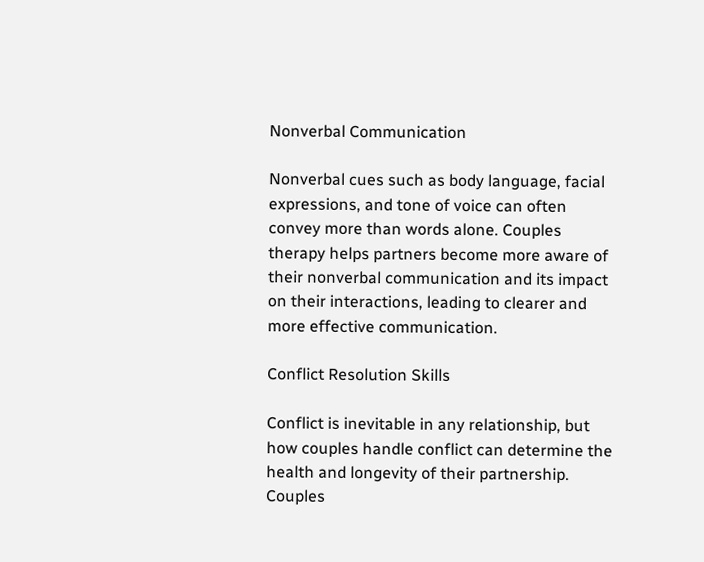Nonverbal Communication

Nonverbal cues such as body language, facial expressions, and tone of voice can often convey more than words alone. Couples therapy helps partners become more aware of their nonverbal communication and its impact on their interactions, leading to clearer and more effective communication.

Conflict Resolution Skills

Conflict is inevitable in any relationship, but how couples handle conflict can determine the health and longevity of their partnership. Couples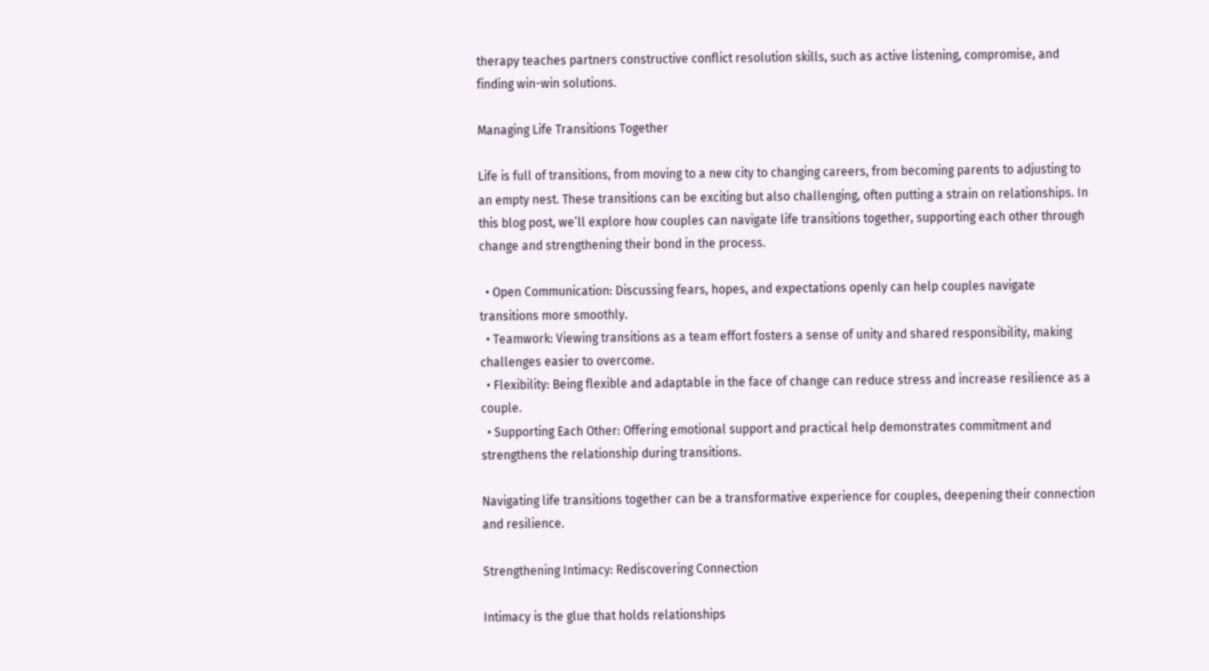therapy teaches partners constructive conflict resolution skills, such as active listening, compromise, and finding win-win solutions.

Managing Life Transitions Together

Life is full of transitions, from moving to a new city to changing careers, from becoming parents to adjusting to an empty nest. These transitions can be exciting but also challenging, often putting a strain on relationships. In this blog post, we’ll explore how couples can navigate life transitions together, supporting each other through change and strengthening their bond in the process.

  • Open Communication: Discussing fears, hopes, and expectations openly can help couples navigate transitions more smoothly.
  • Teamwork: Viewing transitions as a team effort fosters a sense of unity and shared responsibility, making challenges easier to overcome.
  • Flexibility: Being flexible and adaptable in the face of change can reduce stress and increase resilience as a couple.
  • Supporting Each Other: Offering emotional support and practical help demonstrates commitment and strengthens the relationship during transitions.

Navigating life transitions together can be a transformative experience for couples, deepening their connection and resilience.

Strengthening Intimacy: Rediscovering Connection

Intimacy is the glue that holds relationships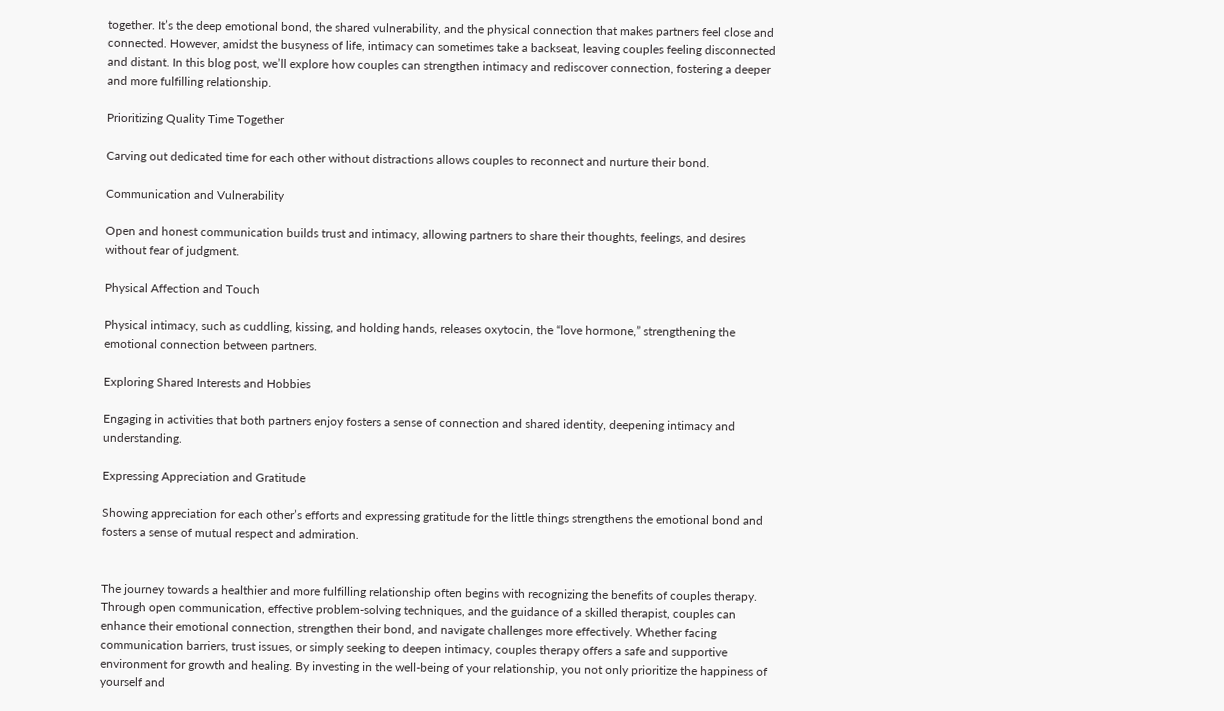together. It’s the deep emotional bond, the shared vulnerability, and the physical connection that makes partners feel close and connected. However, amidst the busyness of life, intimacy can sometimes take a backseat, leaving couples feeling disconnected and distant. In this blog post, we’ll explore how couples can strengthen intimacy and rediscover connection, fostering a deeper and more fulfilling relationship.

Prioritizing Quality Time Together

Carving out dedicated time for each other without distractions allows couples to reconnect and nurture their bond.

Communication and Vulnerability

Open and honest communication builds trust and intimacy, allowing partners to share their thoughts, feelings, and desires without fear of judgment.

Physical Affection and Touch

Physical intimacy, such as cuddling, kissing, and holding hands, releases oxytocin, the “love hormone,” strengthening the emotional connection between partners.

Exploring Shared Interests and Hobbies

Engaging in activities that both partners enjoy fosters a sense of connection and shared identity, deepening intimacy and understanding.

Expressing Appreciation and Gratitude

Showing appreciation for each other’s efforts and expressing gratitude for the little things strengthens the emotional bond and fosters a sense of mutual respect and admiration.


The journey towards a healthier and more fulfilling relationship often begins with recognizing the benefits of couples therapy. Through open communication, effective problem-solving techniques, and the guidance of a skilled therapist, couples can enhance their emotional connection, strengthen their bond, and navigate challenges more effectively. Whether facing communication barriers, trust issues, or simply seeking to deepen intimacy, couples therapy offers a safe and supportive environment for growth and healing. By investing in the well-being of your relationship, you not only prioritize the happiness of yourself and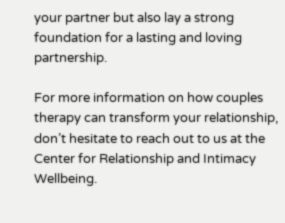your partner but also lay a strong foundation for a lasting and loving partnership.

For more information on how couples therapy can transform your relationship, don’t hesitate to reach out to us at the Center for Relationship and Intimacy Wellbeing.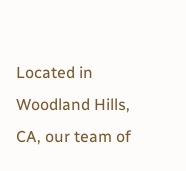Located in Woodland Hills, CA, our team of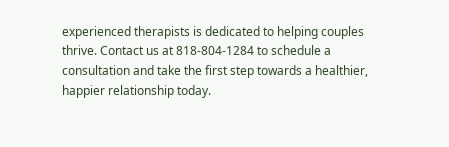experienced therapists is dedicated to helping couples thrive. Contact us at 818-804-1284 to schedule a consultation and take the first step towards a healthier, happier relationship today.